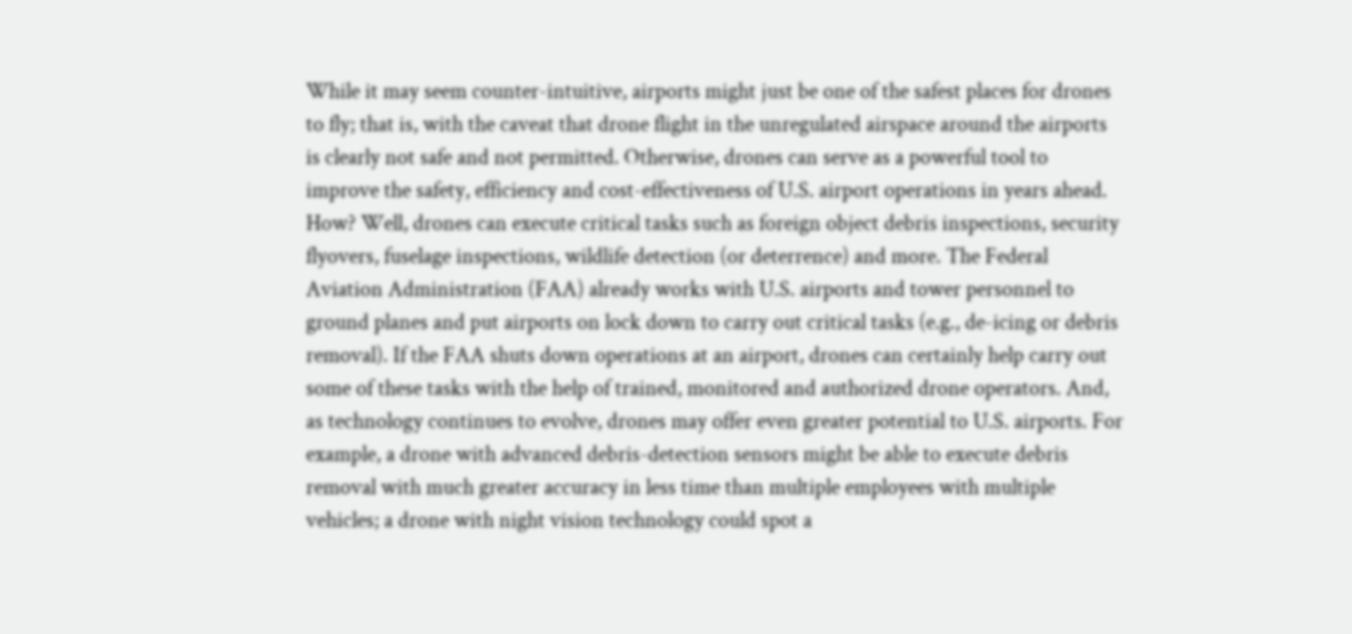While it may seem counter-intuitive, airports might just be one of the safest places for drones to fly; that is, with the caveat that drone flight in the unregulated airspace around the airports is clearly not safe and not permitted. Otherwise, drones can serve as a powerful tool to improve the safety, efficiency and cost-effectiveness of U.S. airport operations in years ahead. How? Well, drones can execute critical tasks such as foreign object debris inspections, security flyovers, fuselage inspections, wildlife detection (or deterrence) and more. The Federal Aviation Administration (FAA) already works with U.S. airports and tower personnel to ground planes and put airports on lock down to carry out critical tasks (e.g., de-icing or debris removal). If the FAA shuts down operations at an airport, drones can certainly help carry out some of these tasks with the help of trained, monitored and authorized drone operators. And, as technology continues to evolve, drones may offer even greater potential to U.S. airports. For example, a drone with advanced debris-detection sensors might be able to execute debris removal with much greater accuracy in less time than multiple employees with multiple vehicles; a drone with night vision technology could spot a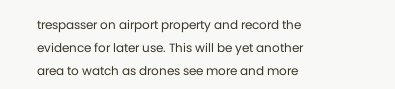trespasser on airport property and record the evidence for later use. This will be yet another area to watch as drones see more and more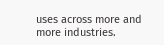uses across more and more industries.